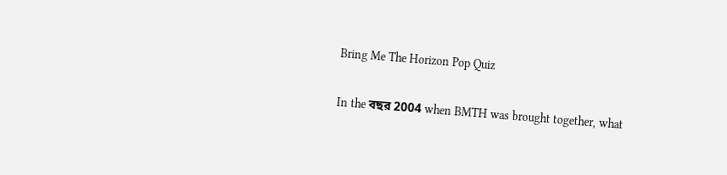Bring Me The Horizon Pop Quiz

In the বছর 2004 when BMTH was brought together, what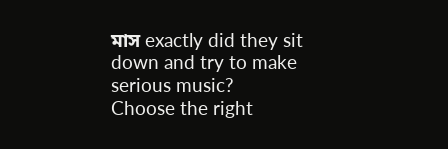মাস exactly did they sit down and try to make serious music?
Choose the right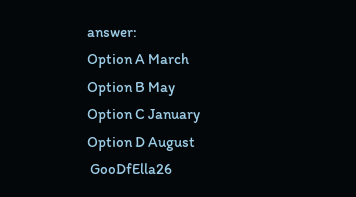answer:
Option A March
Option B May
Option C January
Option D August
 GooDfElla26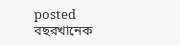posted বছরখানেক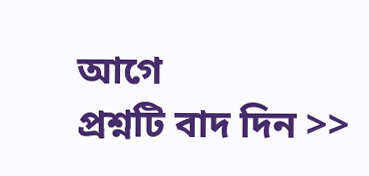আগে
প্রশ্নটি বাদ দিন >>